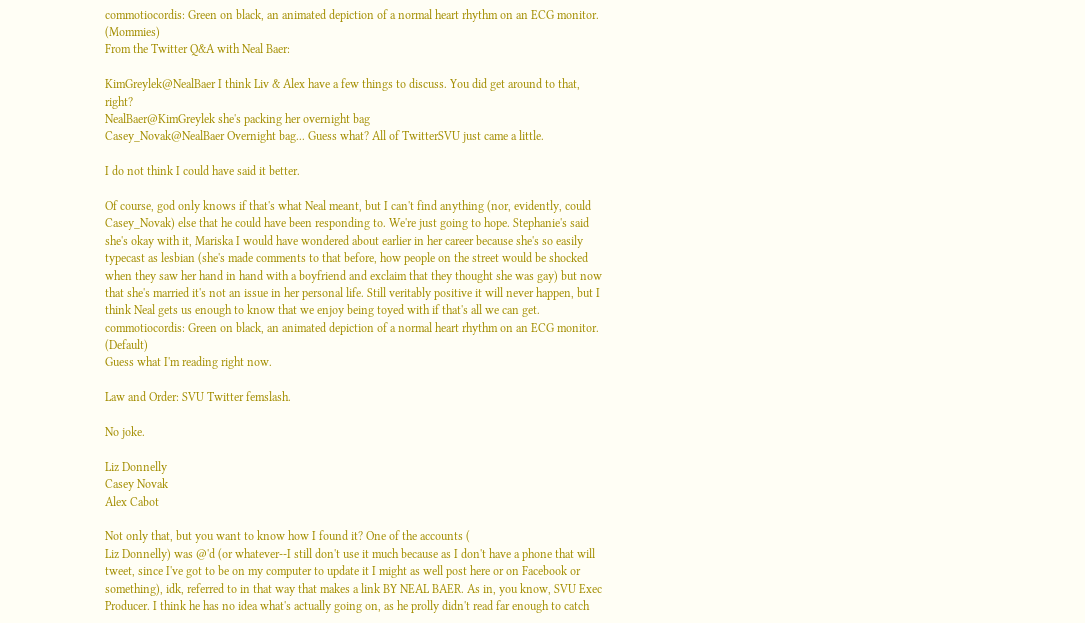commotiocordis: Green on black, an animated depiction of a normal heart rhythm on an ECG monitor. (Mommies)
From the Twitter Q&A with Neal Baer:

KimGreylek@NealBaer I think Liv & Alex have a few things to discuss. You did get around to that, right?
NealBaer@KimGreylek she's packing her overnight bag
Casey_Novak@NealBaer Overnight bag... Guess what? All of TwitterSVU just came a little.

I do not think I could have said it better.

Of course, god only knows if that's what Neal meant, but I can't find anything (nor, evidently, could Casey_Novak) else that he could have been responding to. We're just going to hope. Stephanie's said she's okay with it, Mariska I would have wondered about earlier in her career because she's so easily typecast as lesbian (she's made comments to that before, how people on the street would be shocked when they saw her hand in hand with a boyfriend and exclaim that they thought she was gay) but now that she's married it's not an issue in her personal life. Still veritably positive it will never happen, but I think Neal gets us enough to know that we enjoy being toyed with if that's all we can get.
commotiocordis: Green on black, an animated depiction of a normal heart rhythm on an ECG monitor. (Default)
Guess what I'm reading right now.

Law and Order: SVU Twitter femslash.

No joke.

Liz Donnelly
Casey Novak
Alex Cabot

Not only that, but you want to know how I found it? One of the accounts (
Liz Donnelly) was @'d (or whatever--I still don't use it much because as I don't have a phone that will tweet, since I've got to be on my computer to update it I might as well post here or on Facebook or something), idk, referred to in that way that makes a link BY NEAL BAER. As in, you know, SVU Exec Producer. I think he has no idea what's actually going on, as he prolly didn't read far enough to catch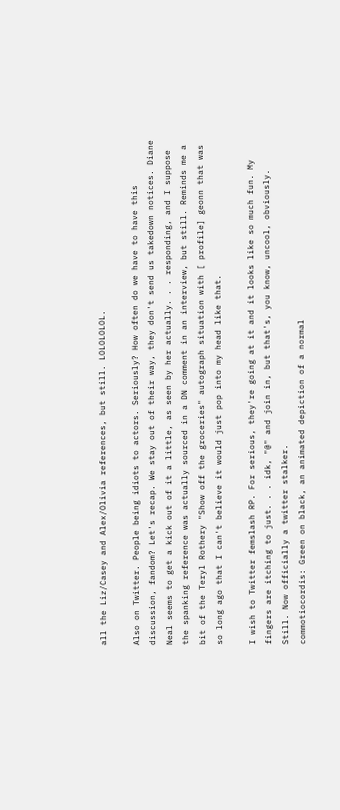all the Liz/Casey and Alex/Olivia references, but still. LOLOLOLOL.

Also on Twitter. People being idiots to actors. Seriously? How often do we have to have this discussion, fandom? Let's recap. We stay out of their way, they don't send us takedown notices. Diane Neal seems to get a kick out of it a little, as seen by her actually. . . responding, and I suppose the spanking reference was actually sourced in a DN comment in an interview, but still. Reminds me a bit of the Teryl Rothery "Show off the groceries" autograph situation with [ profile] geonn that was so long ago that I can't believe it would just pop into my head like that.

I wish to Twitter femslash RP. For serious, they're going at it and it looks like so much fun. My fingers are itching to just. . . idk, "@" and join in, but that's, you know, uncool, obviously. Still. Now officially a twitter stalker.
commotiocordis: Green on black, an animated depiction of a normal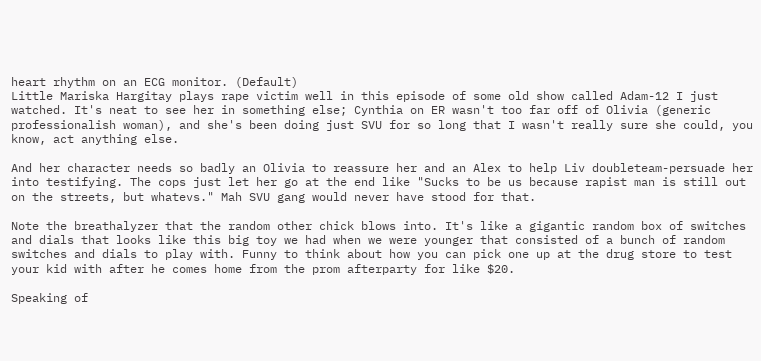heart rhythm on an ECG monitor. (Default)
Little Mariska Hargitay plays rape victim well in this episode of some old show called Adam-12 I just watched. It's neat to see her in something else; Cynthia on ER wasn't too far off of Olivia (generic professionalish woman), and she's been doing just SVU for so long that I wasn't really sure she could, you know, act anything else.

And her character needs so badly an Olivia to reassure her and an Alex to help Liv doubleteam-persuade her into testifying. The cops just let her go at the end like "Sucks to be us because rapist man is still out on the streets, but whatevs." Mah SVU gang would never have stood for that.

Note the breathalyzer that the random other chick blows into. It's like a gigantic random box of switches and dials that looks like this big toy we had when we were younger that consisted of a bunch of random switches and dials to play with. Funny to think about how you can pick one up at the drug store to test your kid with after he comes home from the prom afterparty for like $20.

Speaking of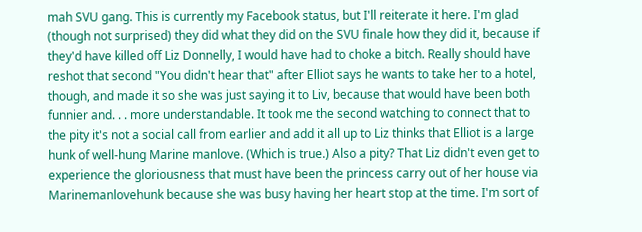mah SVU gang. This is currently my Facebook status, but I'll reiterate it here. I'm glad (though not surprised) they did what they did on the SVU finale how they did it, because if they'd have killed off Liz Donnelly, I would have had to choke a bitch. Really should have reshot that second "You didn't hear that" after Elliot says he wants to take her to a hotel, though, and made it so she was just saying it to Liv, because that would have been both funnier and. . . more understandable. It took me the second watching to connect that to the pity it's not a social call from earlier and add it all up to Liz thinks that Elliot is a large hunk of well-hung Marine manlove. (Which is true.) Also a pity? That Liz didn't even get to experience the gloriousness that must have been the princess carry out of her house via Marinemanlovehunk because she was busy having her heart stop at the time. I'm sort of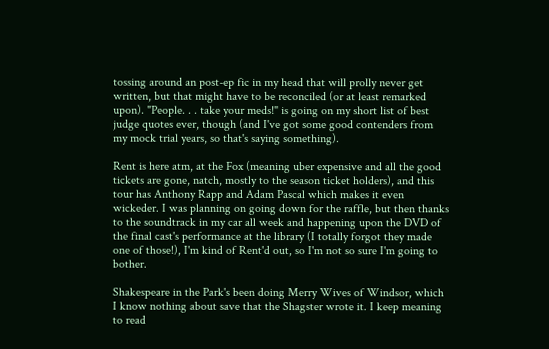tossing around an post-ep fic in my head that will prolly never get written, but that might have to be reconciled (or at least remarked upon). "People. . . take your meds!" is going on my short list of best judge quotes ever, though (and I've got some good contenders from my mock trial years, so that's saying something).

Rent is here atm, at the Fox (meaning uber expensive and all the good tickets are gone, natch, mostly to the season ticket holders), and this tour has Anthony Rapp and Adam Pascal which makes it even wickeder. I was planning on going down for the raffle, but then thanks to the soundtrack in my car all week and happening upon the DVD of the final cast's performance at the library (I totally forgot they made one of those!), I'm kind of Rent'd out, so I'm not so sure I'm going to bother.

Shakespeare in the Park's been doing Merry Wives of Windsor, which I know nothing about save that the Shagster wrote it. I keep meaning to read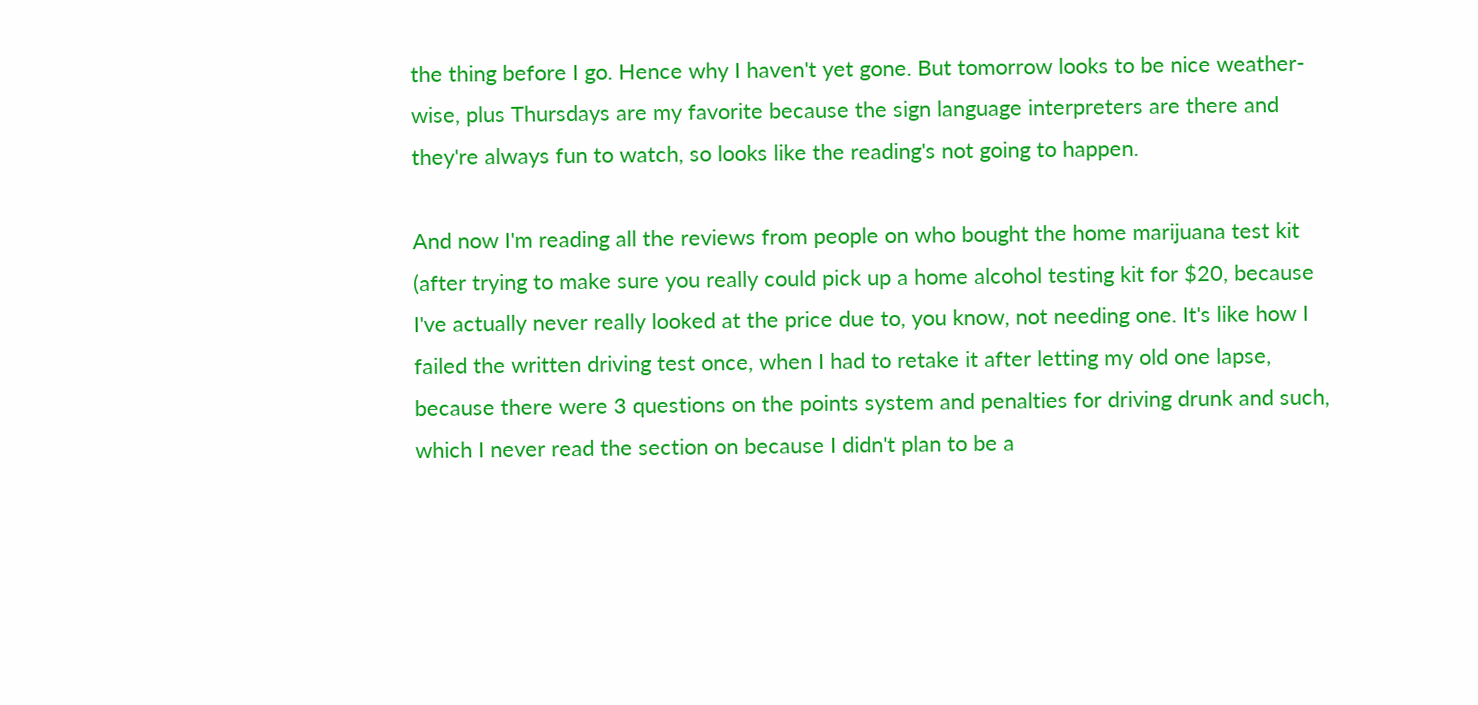the thing before I go. Hence why I haven't yet gone. But tomorrow looks to be nice weather-wise, plus Thursdays are my favorite because the sign language interpreters are there and they're always fun to watch, so looks like the reading's not going to happen.

And now I'm reading all the reviews from people on who bought the home marijuana test kit (after trying to make sure you really could pick up a home alcohol testing kit for $20, because I've actually never really looked at the price due to, you know, not needing one. It's like how I failed the written driving test once, when I had to retake it after letting my old one lapse, because there were 3 questions on the points system and penalties for driving drunk and such, which I never read the section on because I didn't plan to be a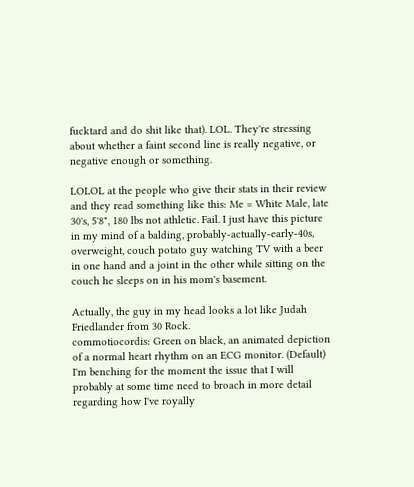fucktard and do shit like that). LOL. They're stressing about whether a faint second line is really negative, or negative enough or something.

LOLOL at the people who give their stats in their review and they read something like this: Me = White Male, late 30's, 5'8", 180 lbs not athletic. Fail. I just have this picture in my mind of a balding, probably-actually-early-40s, overweight, couch potato guy watching TV with a beer in one hand and a joint in the other while sitting on the couch he sleeps on in his mom's basement.

Actually, the guy in my head looks a lot like Judah Friedlander from 30 Rock.
commotiocordis: Green on black, an animated depiction of a normal heart rhythm on an ECG monitor. (Default)
I'm benching for the moment the issue that I will probably at some time need to broach in more detail regarding how I've royally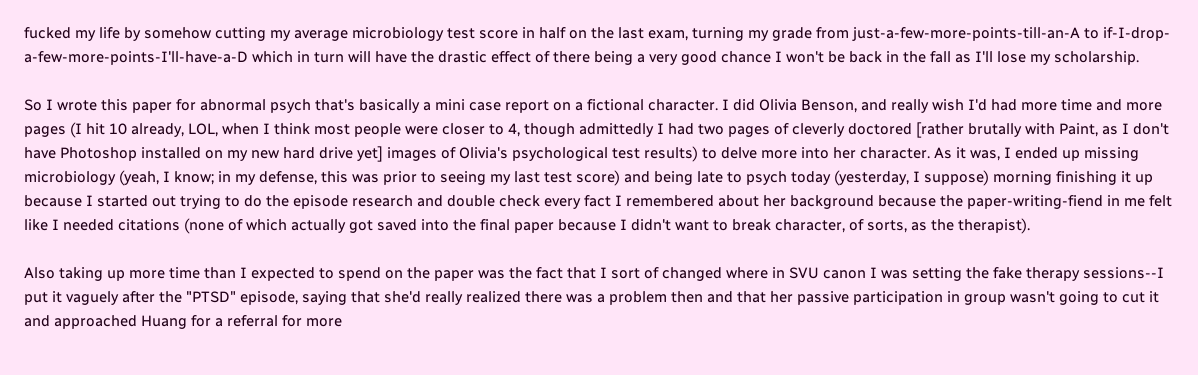fucked my life by somehow cutting my average microbiology test score in half on the last exam, turning my grade from just-a-few-more-points-till-an-A to if-I-drop-a-few-more-points-I'll-have-a-D which in turn will have the drastic effect of there being a very good chance I won't be back in the fall as I'll lose my scholarship.

So I wrote this paper for abnormal psych that's basically a mini case report on a fictional character. I did Olivia Benson, and really wish I'd had more time and more pages (I hit 10 already, LOL, when I think most people were closer to 4, though admittedly I had two pages of cleverly doctored [rather brutally with Paint, as I don't have Photoshop installed on my new hard drive yet] images of Olivia's psychological test results) to delve more into her character. As it was, I ended up missing microbiology (yeah, I know; in my defense, this was prior to seeing my last test score) and being late to psych today (yesterday, I suppose) morning finishing it up because I started out trying to do the episode research and double check every fact I remembered about her background because the paper-writing-fiend in me felt like I needed citations (none of which actually got saved into the final paper because I didn't want to break character, of sorts, as the therapist).

Also taking up more time than I expected to spend on the paper was the fact that I sort of changed where in SVU canon I was setting the fake therapy sessions--I put it vaguely after the "PTSD" episode, saying that she'd really realized there was a problem then and that her passive participation in group wasn't going to cut it and approached Huang for a referral for more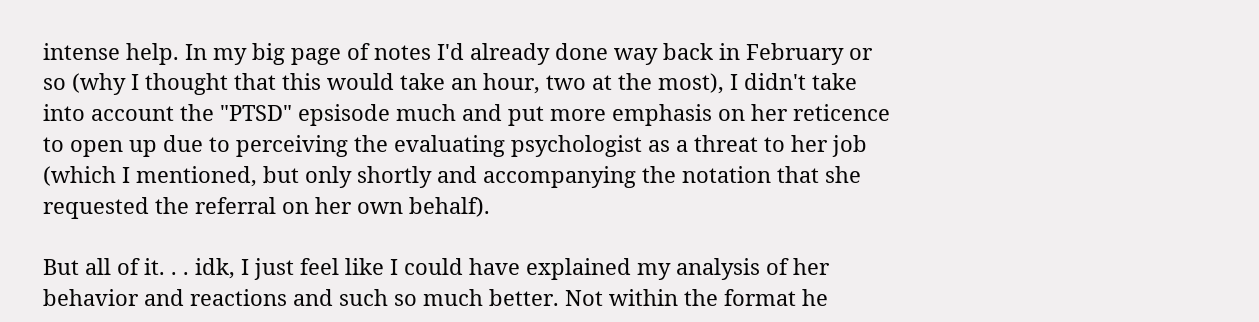intense help. In my big page of notes I'd already done way back in February or so (why I thought that this would take an hour, two at the most), I didn't take into account the "PTSD" epsisode much and put more emphasis on her reticence to open up due to perceiving the evaluating psychologist as a threat to her job (which I mentioned, but only shortly and accompanying the notation that she requested the referral on her own behalf).

But all of it. . . idk, I just feel like I could have explained my analysis of her behavior and reactions and such so much better. Not within the format he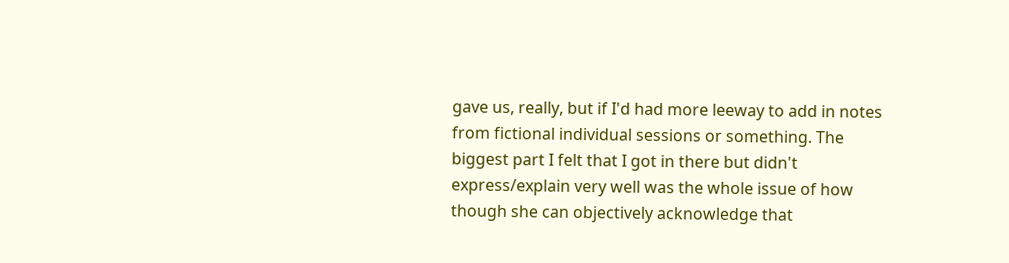gave us, really, but if I'd had more leeway to add in notes from fictional individual sessions or something. The biggest part I felt that I got in there but didn't express/explain very well was the whole issue of how though she can objectively acknowledge that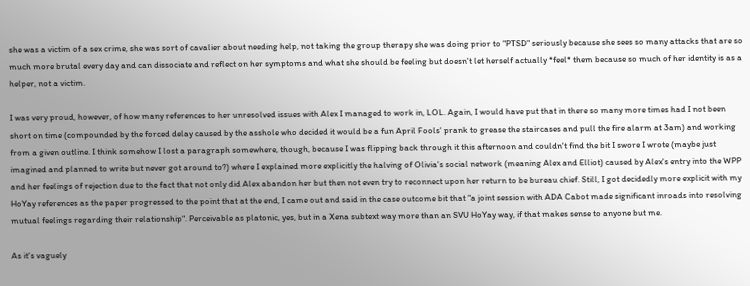she was a victim of a sex crime, she was sort of cavalier about needing help, not taking the group therapy she was doing prior to "PTSD" seriously because she sees so many attacks that are so much more brutal every day and can dissociate and reflect on her symptoms and what she should be feeling but doesn't let herself actually *feel* them because so much of her identity is as a helper, not a victim.

I was very proud, however, of how many references to her unresolved issues with Alex I managed to work in, LOL. Again, I would have put that in there so many more times had I not been short on time (compounded by the forced delay caused by the asshole who decided it would be a fun April Fools' prank to grease the staircases and pull the fire alarm at 3am) and working from a given outline. I think somehow I lost a paragraph somewhere, though, because I was flipping back through it this afternoon and couldn't find the bit I swore I wrote (maybe just imagined and planned to write but never got around to?) where I explained more explicitly the halving of Olivia's social network (meaning Alex and Elliot) caused by Alex's entry into the WPP and her feelings of rejection due to the fact that not only did Alex abandon her but then not even try to reconnect upon her return to be bureau chief. Still, I got decidedly more explicit with my HoYay references as the paper progressed to the point that at the end, I came out and said in the case outcome bit that "a joint session with ADA Cabot made significant inroads into resolving mutual feelings regarding their relationship". Perceivable as platonic, yes, but in a Xena subtext way more than an SVU HoYay way, if that makes sense to anyone but me.

As it's vaguely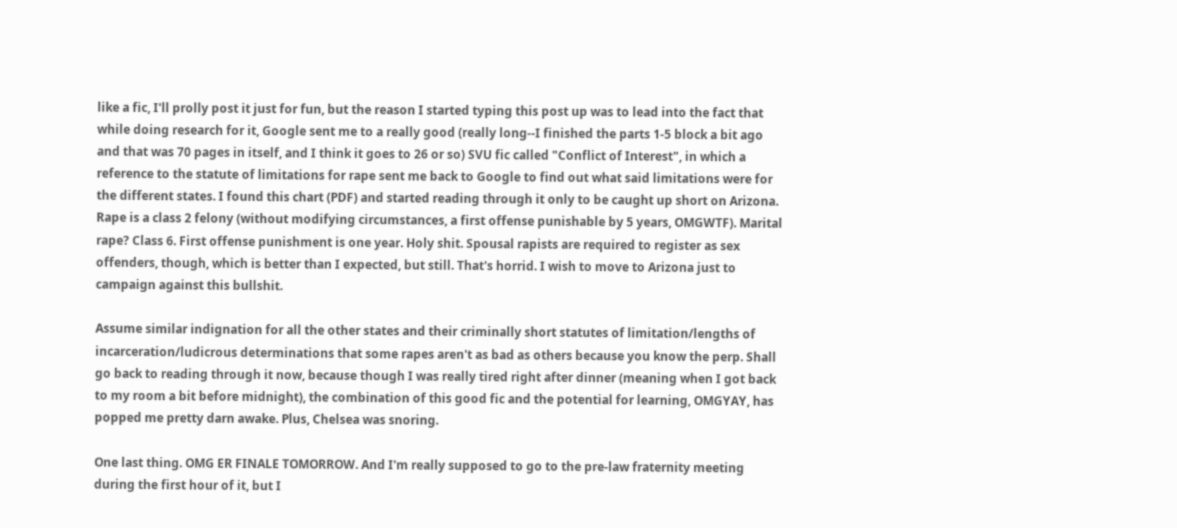like a fic, I'll prolly post it just for fun, but the reason I started typing this post up was to lead into the fact that while doing research for it, Google sent me to a really good (really long--I finished the parts 1-5 block a bit ago and that was 70 pages in itself, and I think it goes to 26 or so) SVU fic called "Conflict of Interest", in which a reference to the statute of limitations for rape sent me back to Google to find out what said limitations were for the different states. I found this chart (PDF) and started reading through it only to be caught up short on Arizona. Rape is a class 2 felony (without modifying circumstances, a first offense punishable by 5 years, OMGWTF). Marital rape? Class 6. First offense punishment is one year. Holy shit. Spousal rapists are required to register as sex offenders, though, which is better than I expected, but still. That's horrid. I wish to move to Arizona just to campaign against this bullshit.

Assume similar indignation for all the other states and their criminally short statutes of limitation/lengths of incarceration/ludicrous determinations that some rapes aren't as bad as others because you know the perp. Shall go back to reading through it now, because though I was really tired right after dinner (meaning when I got back to my room a bit before midnight), the combination of this good fic and the potential for learning, OMGYAY, has popped me pretty darn awake. Plus, Chelsea was snoring.

One last thing. OMG ER FINALE TOMORROW. And I'm really supposed to go to the pre-law fraternity meeting during the first hour of it, but I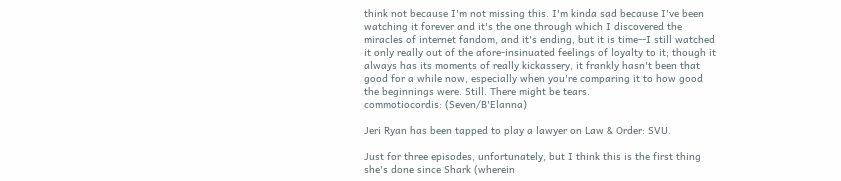think not because I'm not missing this. I'm kinda sad because I've been watching it forever and it's the one through which I discovered the miracles of internet fandom, and it's ending, but it is time--I still watched it only really out of the afore-insinuated feelings of loyalty to it; though it always has its moments of really kickassery, it frankly hasn't been that good for a while now, especially when you're comparing it to how good the beginnings were. Still. There might be tears.
commotiocordis: (Seven/B'Elanna)

Jeri Ryan has been tapped to play a lawyer on Law & Order: SVU.

Just for three episodes, unfortunately, but I think this is the first thing she's done since Shark (wherein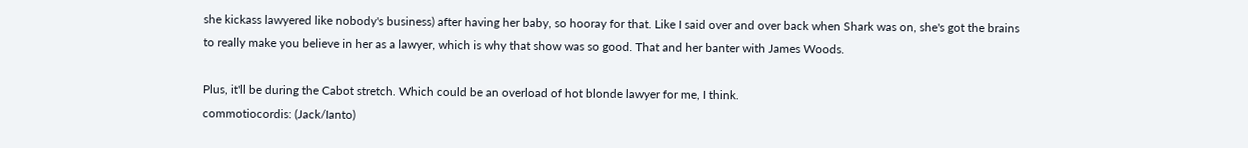she kickass lawyered like nobody's business) after having her baby, so hooray for that. Like I said over and over back when Shark was on, she's got the brains to really make you believe in her as a lawyer, which is why that show was so good. That and her banter with James Woods.

Plus, it'll be during the Cabot stretch. Which could be an overload of hot blonde lawyer for me, I think.
commotiocordis: (Jack/Ianto)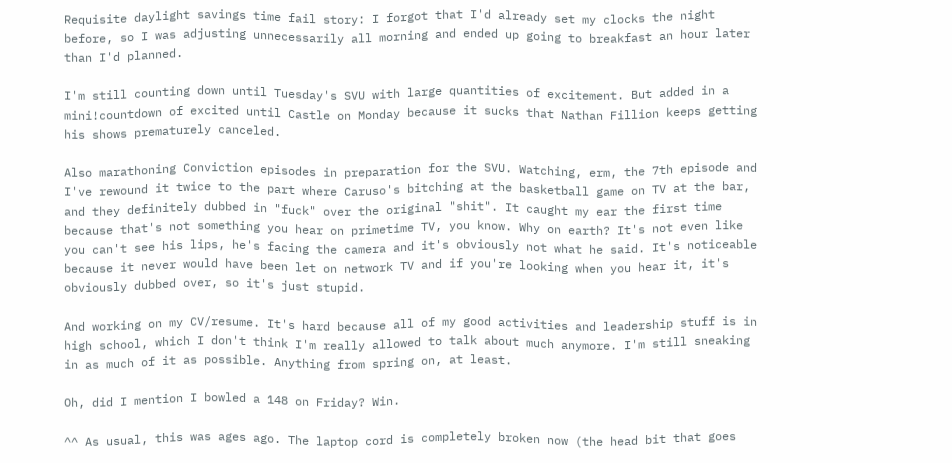Requisite daylight savings time fail story: I forgot that I'd already set my clocks the night before, so I was adjusting unnecessarily all morning and ended up going to breakfast an hour later than I'd planned.

I'm still counting down until Tuesday's SVU with large quantities of excitement. But added in a mini!countdown of excited until Castle on Monday because it sucks that Nathan Fillion keeps getting his shows prematurely canceled.

Also marathoning Conviction episodes in preparation for the SVU. Watching, erm, the 7th episode and I've rewound it twice to the part where Caruso's bitching at the basketball game on TV at the bar, and they definitely dubbed in "fuck" over the original "shit". It caught my ear the first time because that's not something you hear on primetime TV, you know. Why on earth? It's not even like you can't see his lips, he's facing the camera and it's obviously not what he said. It's noticeable because it never would have been let on network TV and if you're looking when you hear it, it's obviously dubbed over, so it's just stupid.

And working on my CV/resume. It's hard because all of my good activities and leadership stuff is in high school, which I don't think I'm really allowed to talk about much anymore. I'm still sneaking in as much of it as possible. Anything from spring on, at least.

Oh, did I mention I bowled a 148 on Friday? Win.

^^ As usual, this was ages ago. The laptop cord is completely broken now (the head bit that goes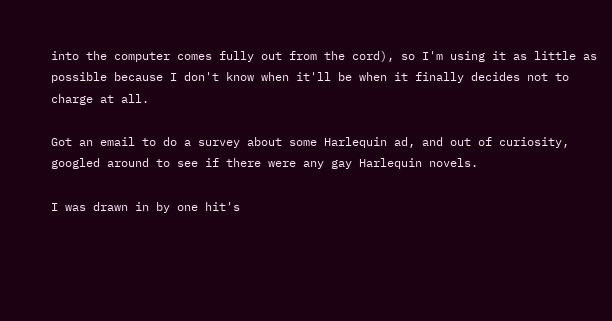into the computer comes fully out from the cord), so I'm using it as little as possible because I don't know when it'll be when it finally decides not to charge at all.

Got an email to do a survey about some Harlequin ad, and out of curiosity, googled around to see if there were any gay Harlequin novels.

I was drawn in by one hit's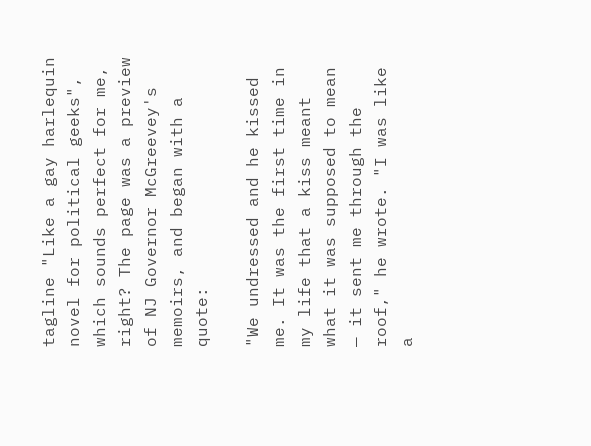tagline "Like a gay harlequin novel for political geeks", which sounds perfect for me, right? The page was a preview of NJ Governor McGreevey's memoirs, and began with a quote:

"We undressed and he kissed me. It was the first time in my life that a kiss meant what it was supposed to mean — it sent me through the roof," he wrote. "I was like a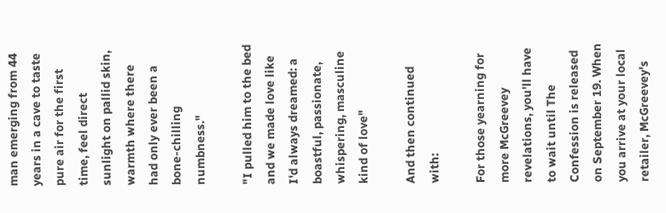man emerging from 44 years in a cave to taste pure air for the first time, feel direct sunlight on pallid skin, warmth where there had only ever been a bone-chilling numbness."

"I pulled him to the bed and we made love like I'd always dreamed: a boastful, passionate, whispering, masculine kind of love"

And then continued with:

For those yearning for more McGreevey revelations, you'll have to wait until The Confession is released on September 19. When you arrive at your local retailer, McGreevey's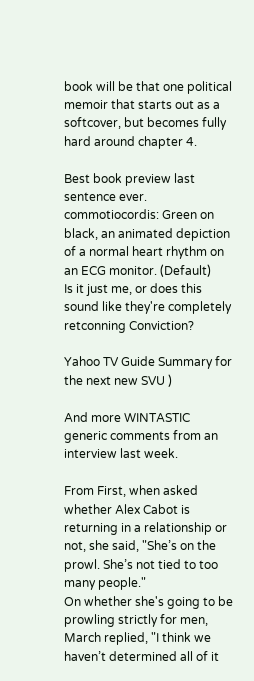book will be that one political memoir that starts out as a softcover, but becomes fully hard around chapter 4.

Best book preview last sentence ever.
commotiocordis: Green on black, an animated depiction of a normal heart rhythm on an ECG monitor. (Default)
Is it just me, or does this sound like they're completely retconning Conviction?

Yahoo TV Guide Summary for the next new SVU )

And more WINTASTIC generic comments from an interview last week.

From First, when asked whether Alex Cabot is returning in a relationship or not, she said, "She’s on the prowl. She’s not tied to too many people."
On whether she's going to be prowling strictly for men, March replied, "I think we haven’t determined all of it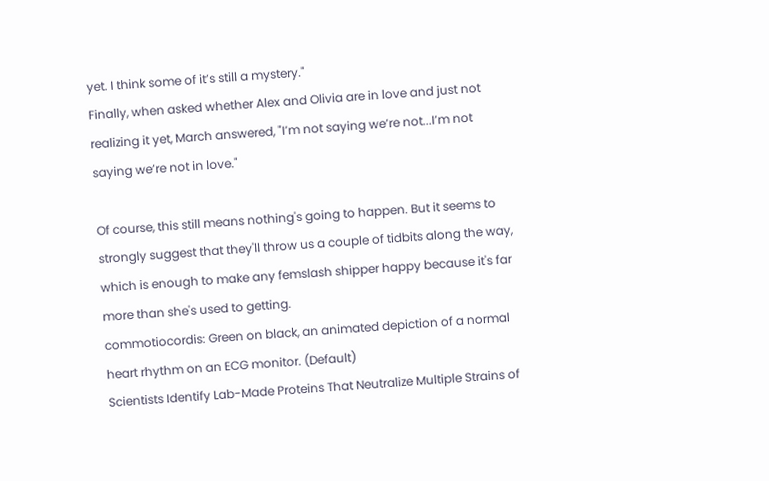yet. I think some of it’s still a mystery."
Finally, when asked whether Alex and Olivia are in love and just not realizing it yet, March answered, "I’m not saying we’re not...I’m not saying we’re not in love."

Of course, this still means nothing's going to happen. But it seems to strongly suggest that they'll throw us a couple of tidbits along the way, which is enough to make any femslash shipper happy because it's far more than she's used to getting.
commotiocordis: Green on black, an animated depiction of a normal heart rhythm on an ECG monitor. (Default)
Scientists Identify Lab-Made Proteins That Neutralize Multiple Strains of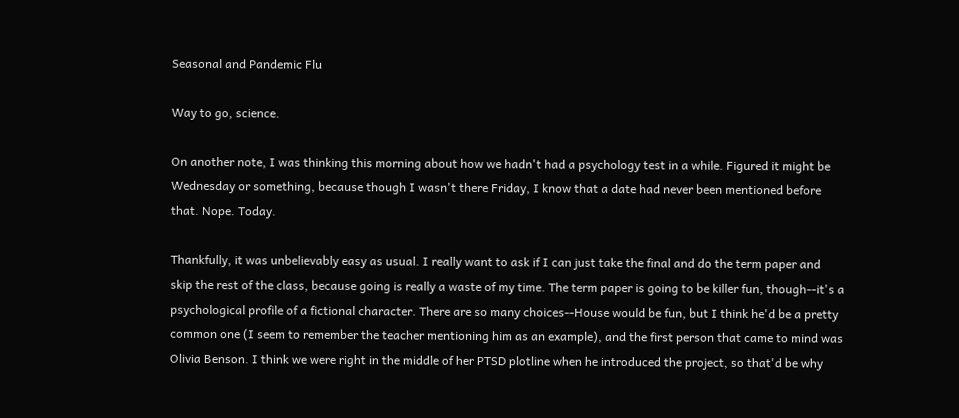Seasonal and Pandemic Flu

Way to go, science.

On another note, I was thinking this morning about how we hadn't had a psychology test in a while. Figured it might be Wednesday or something, because though I wasn't there Friday, I know that a date had never been mentioned before that. Nope. Today.

Thankfully, it was unbelievably easy as usual. I really want to ask if I can just take the final and do the term paper and skip the rest of the class, because going is really a waste of my time. The term paper is going to be killer fun, though--it's a psychological profile of a fictional character. There are so many choices--House would be fun, but I think he'd be a pretty common one (I seem to remember the teacher mentioning him as an example), and the first person that came to mind was Olivia Benson. I think we were right in the middle of her PTSD plotline when he introduced the project, so that'd be why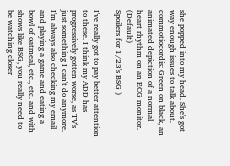she popped into my head. She's got way enough issues to talk about.
commotiocordis: Green on black, an animated depiction of a normal heart rhythm on an ECG monitor. (Default)
Spoilers for 1/23's BSG )

I've really got to pay better attention to these. I think my ADD has progressively gotten worse, as TV's just something I can't do anymore. I'm always also checking my email and playing a game and eating a bowl of oatmeal, etc., etc. and with shows like BSG, you really need to be watching closer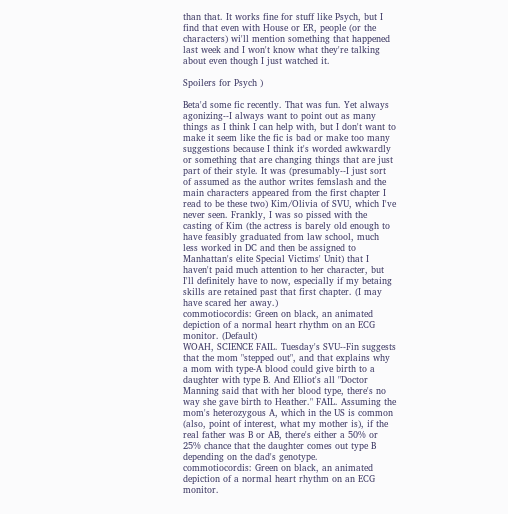than that. It works fine for stuff like Psych, but I find that even with House or ER, people (or the characters) wi'll mention something that happened last week and I won't know what they're talking about even though I just watched it.

Spoilers for Psych )

Beta'd some fic recently. That was fun. Yet always agonizing--I always want to point out as many things as I think I can help with, but I don't want to make it seem like the fic is bad or make too many suggestions because I think it's worded awkwardly or something that are changing things that are just part of their style. It was (presumably--I just sort of assumed as the author writes femslash and the main characters appeared from the first chapter I read to be these two) Kim/Olivia of SVU, which I've never seen. Frankly, I was so pissed with the casting of Kim (the actress is barely old enough to have feasibly graduated from law school, much less worked in DC and then be assigned to Manhattan's elite Special Victims' Unit) that I haven't paid much attention to her character, but I'll definitely have to now, especially if my betaing skills are retained past that first chapter. (I may have scared her away.)
commotiocordis: Green on black, an animated depiction of a normal heart rhythm on an ECG monitor. (Default)
WOAH, SCIENCE FAIL. Tuesday's SVU--Fin suggests that the mom "stepped out", and that explains why a mom with type-A blood could give birth to a daughter with type B. And Elliot's all "Doctor Manning said that with her blood type, there's no way she gave birth to Heather." FAIL. Assuming the mom's heterozygous A, which in the US is common (also, point of interest, what my mother is), if the real father was B or AB, there's either a 50% or 25% chance that the daughter comes out type B depending on the dad's genotype.
commotiocordis: Green on black, an animated depiction of a normal heart rhythm on an ECG monitor.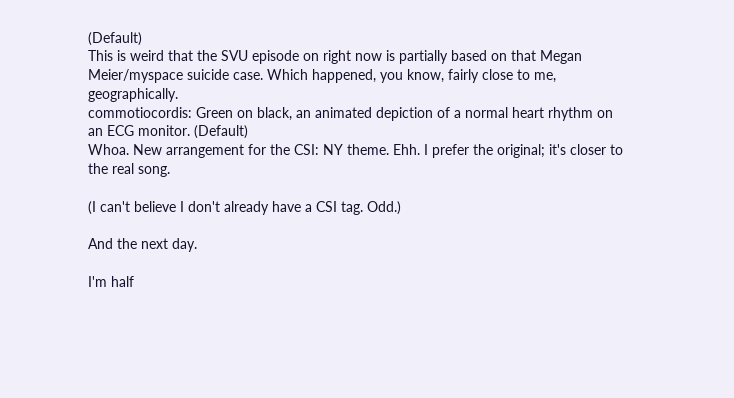(Default)
This is weird that the SVU episode on right now is partially based on that Megan Meier/myspace suicide case. Which happened, you know, fairly close to me, geographically.
commotiocordis: Green on black, an animated depiction of a normal heart rhythm on an ECG monitor. (Default)
Whoa. New arrangement for the CSI: NY theme. Ehh. I prefer the original; it's closer to the real song.

(I can't believe I don't already have a CSI tag. Odd.)

And the next day.

I'm half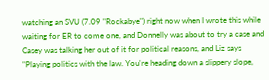watching an SVU (7.09 "Rockabye") right now when I wrote this while waiting for ER to come one, and Donnelly was about to try a case and Casey was talking her out of it for political reasons, and Liz says "Playing politics with the law. You're heading down a slippery slope,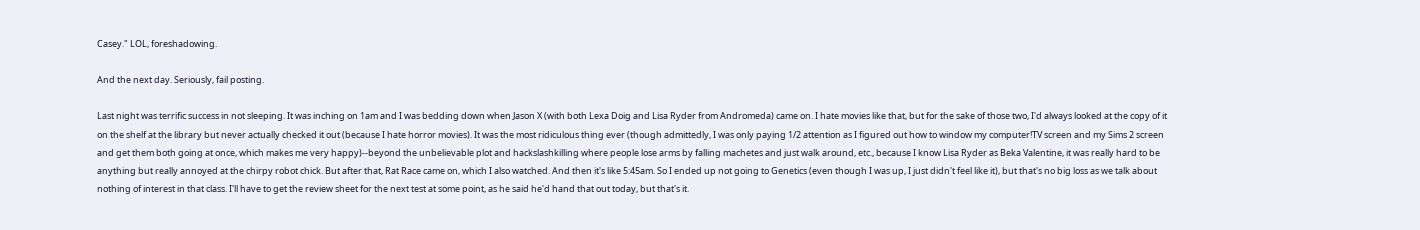Casey." LOL, foreshadowing.

And the next day. Seriously, fail posting.

Last night was terrific success in not sleeping. It was inching on 1am and I was bedding down when Jason X (with both Lexa Doig and Lisa Ryder from Andromeda) came on. I hate movies like that, but for the sake of those two, I'd always looked at the copy of it on the shelf at the library but never actually checked it out (because I hate horror movies). It was the most ridiculous thing ever (though admittedly, I was only paying 1/2 attention as I figured out how to window my computer!TV screen and my Sims 2 screen and get them both going at once, which makes me very happy)--beyond the unbelievable plot and hackslashkilling where people lose arms by falling machetes and just walk around, etc., because I know Lisa Ryder as Beka Valentine, it was really hard to be anything but really annoyed at the chirpy robot chick. But after that, Rat Race came on, which I also watched. And then it's like 5:45am. So I ended up not going to Genetics (even though I was up, I just didn't feel like it), but that's no big loss as we talk about nothing of interest in that class. I'll have to get the review sheet for the next test at some point, as he said he'd hand that out today, but that's it.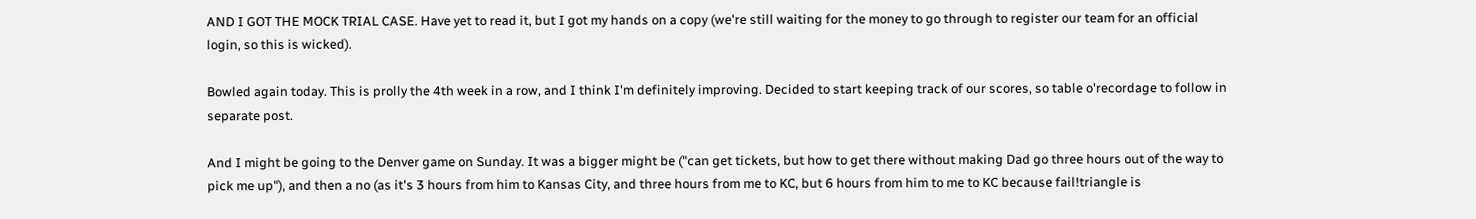AND I GOT THE MOCK TRIAL CASE. Have yet to read it, but I got my hands on a copy (we're still waiting for the money to go through to register our team for an official login, so this is wicked).

Bowled again today. This is prolly the 4th week in a row, and I think I'm definitely improving. Decided to start keeping track of our scores, so table o'recordage to follow in separate post.

And I might be going to the Denver game on Sunday. It was a bigger might be ("can get tickets, but how to get there without making Dad go three hours out of the way to pick me up"), and then a no (as it's 3 hours from him to Kansas City, and three hours from me to KC, but 6 hours from him to me to KC because fail!triangle is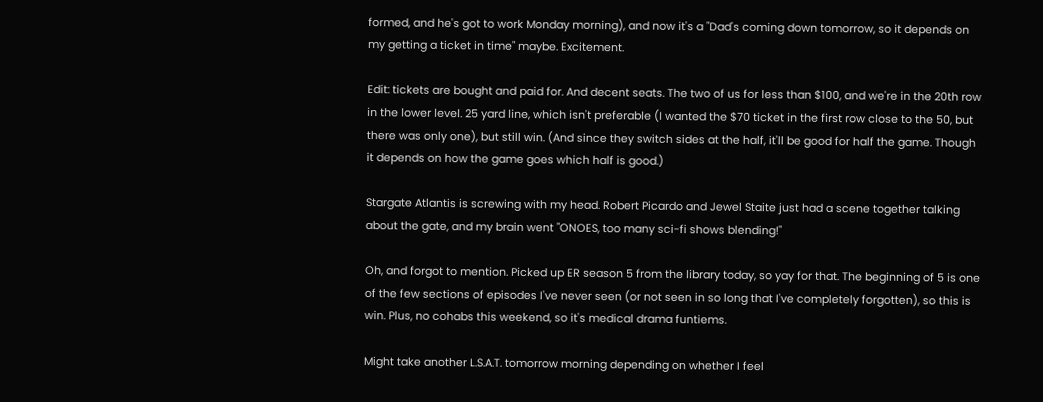formed, and he's got to work Monday morning), and now it's a "Dad's coming down tomorrow, so it depends on my getting a ticket in time" maybe. Excitement.

Edit: tickets are bought and paid for. And decent seats. The two of us for less than $100, and we're in the 20th row in the lower level. 25 yard line, which isn't preferable (I wanted the $70 ticket in the first row close to the 50, but there was only one), but still win. (And since they switch sides at the half, it'll be good for half the game. Though it depends on how the game goes which half is good.)

Stargate Atlantis is screwing with my head. Robert Picardo and Jewel Staite just had a scene together talking about the gate, and my brain went "ONOES, too many sci-fi shows blending!"

Oh, and forgot to mention. Picked up ER season 5 from the library today, so yay for that. The beginning of 5 is one of the few sections of episodes I've never seen (or not seen in so long that I've completely forgotten), so this is win. Plus, no cohabs this weekend, so it's medical drama funtiems.

Might take another L.S.A.T. tomorrow morning depending on whether I feel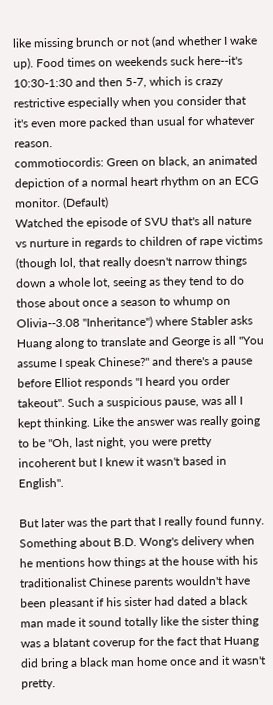like missing brunch or not (and whether I wake up). Food times on weekends suck here--it's 10:30-1:30 and then 5-7, which is crazy restrictive especially when you consider that it's even more packed than usual for whatever reason.
commotiocordis: Green on black, an animated depiction of a normal heart rhythm on an ECG monitor. (Default)
Watched the episode of SVU that's all nature vs nurture in regards to children of rape victims (though lol, that really doesn't narrow things down a whole lot, seeing as they tend to do those about once a season to whump on Olivia--3.08 "Inheritance") where Stabler asks Huang along to translate and George is all "You assume I speak Chinese?" and there's a pause before Elliot responds "I heard you order takeout". Such a suspicious pause, was all I kept thinking. Like the answer was really going to be "Oh, last night, you were pretty incoherent but I knew it wasn't based in English".

But later was the part that I really found funny. Something about B.D. Wong's delivery when he mentions how things at the house with his traditionalist Chinese parents wouldn't have been pleasant if his sister had dated a black man made it sound totally like the sister thing was a blatant coverup for the fact that Huang did bring a black man home once and it wasn't pretty.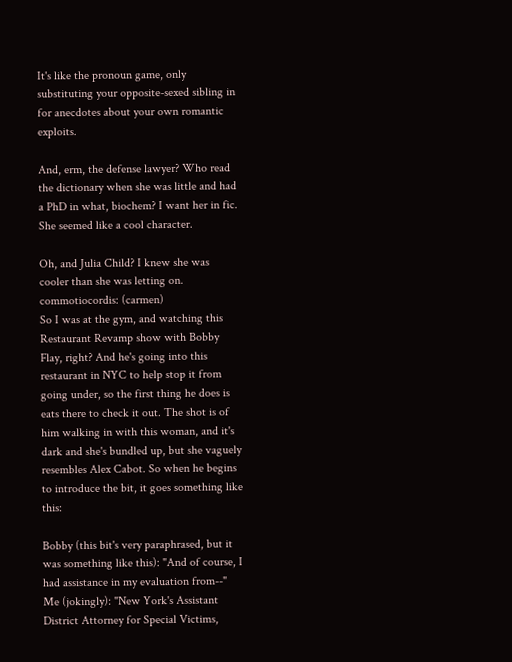It's like the pronoun game, only substituting your opposite-sexed sibling in for anecdotes about your own romantic exploits.

And, erm, the defense lawyer? Who read the dictionary when she was little and had a PhD in what, biochem? I want her in fic. She seemed like a cool character.

Oh, and Julia Child? I knew she was cooler than she was letting on.
commotiocordis: (carmen)
So I was at the gym, and watching this Restaurant Revamp show with Bobby Flay, right? And he's going into this restaurant in NYC to help stop it from going under, so the first thing he does is eats there to check it out. The shot is of him walking in with this woman, and it's dark and she's bundled up, but she vaguely resembles Alex Cabot. So when he begins to introduce the bit, it goes something like this:

Bobby (this bit's very paraphrased, but it was something like this): "And of course, I had assistance in my evaluation from--"
Me (jokingly): "New York's Assistant District Attorney for Special Victims,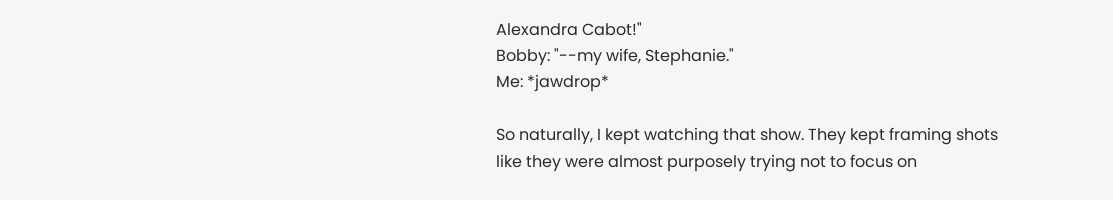Alexandra Cabot!"
Bobby: "--my wife, Stephanie."
Me: *jawdrop*

So naturally, I kept watching that show. They kept framing shots like they were almost purposely trying not to focus on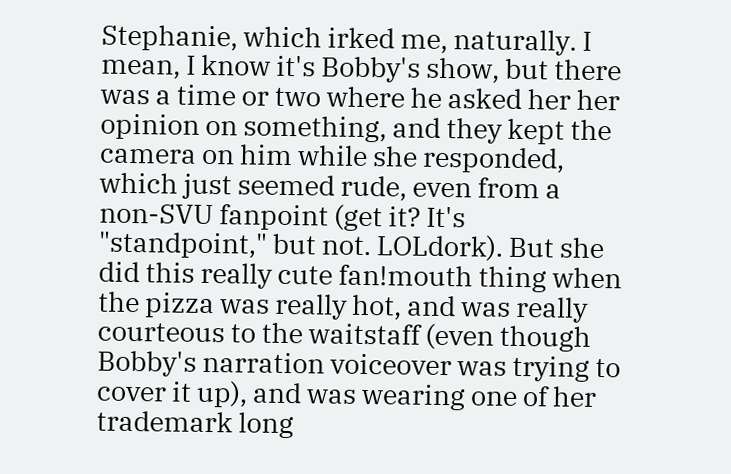Stephanie, which irked me, naturally. I mean, I know it's Bobby's show, but there was a time or two where he asked her her opinion on something, and they kept the camera on him while she responded, which just seemed rude, even from a non-SVU fanpoint (get it? It's "standpoint," but not. LOLdork). But she did this really cute fan!mouth thing when the pizza was really hot, and was really courteous to the waitstaff (even though Bobby's narration voiceover was trying to cover it up), and was wearing one of her trademark long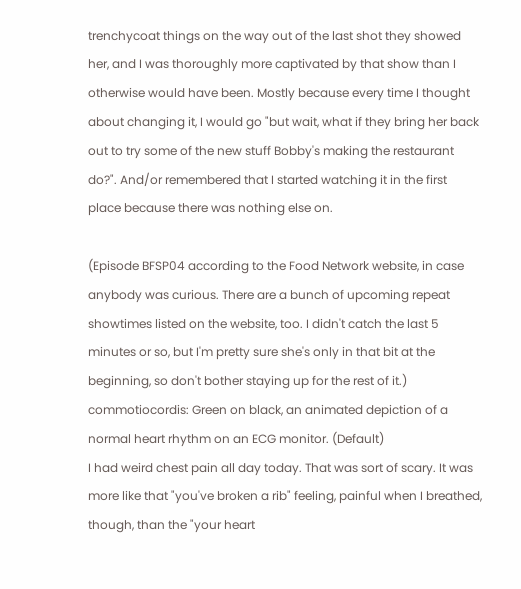trenchycoat things on the way out of the last shot they showed her, and I was thoroughly more captivated by that show than I otherwise would have been. Mostly because every time I thought about changing it, I would go "but wait, what if they bring her back out to try some of the new stuff Bobby's making the restaurant do?". And/or remembered that I started watching it in the first place because there was nothing else on.

(Episode BFSP04 according to the Food Network website, in case anybody was curious. There are a bunch of upcoming repeat showtimes listed on the website, too. I didn't catch the last 5 minutes or so, but I'm pretty sure she's only in that bit at the beginning, so don't bother staying up for the rest of it.)
commotiocordis: Green on black, an animated depiction of a normal heart rhythm on an ECG monitor. (Default)
I had weird chest pain all day today. That was sort of scary. It was more like that "you've broken a rib" feeling, painful when I breathed, though, than the "your heart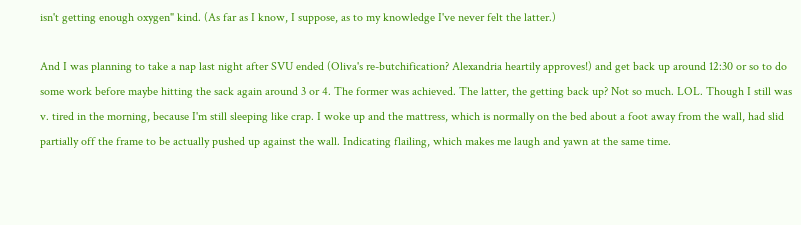isn't getting enough oxygen" kind. (As far as I know, I suppose, as to my knowledge I've never felt the latter.)

And I was planning to take a nap last night after SVU ended (Oliva's re-butchification? Alexandria heartily approves!) and get back up around 12:30 or so to do some work before maybe hitting the sack again around 3 or 4. The former was achieved. The latter, the getting back up? Not so much. LOL. Though I still was v. tired in the morning, because I'm still sleeping like crap. I woke up and the mattress, which is normally on the bed about a foot away from the wall, had slid partially off the frame to be actually pushed up against the wall. Indicating flailing, which makes me laugh and yawn at the same time.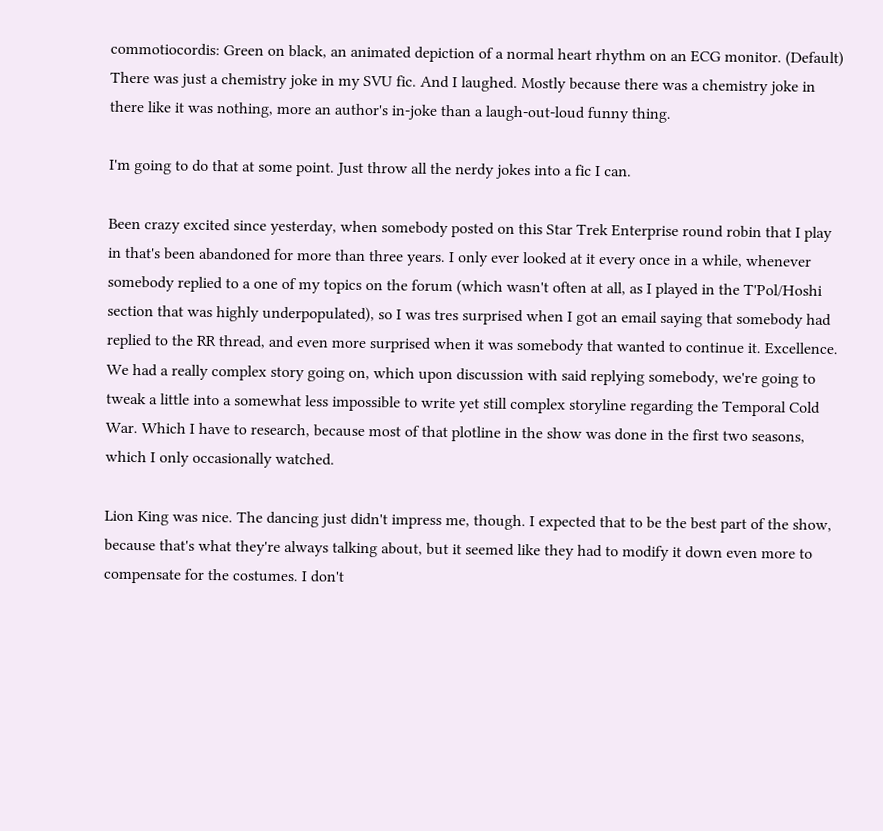commotiocordis: Green on black, an animated depiction of a normal heart rhythm on an ECG monitor. (Default)
There was just a chemistry joke in my SVU fic. And I laughed. Mostly because there was a chemistry joke in there like it was nothing, more an author's in-joke than a laugh-out-loud funny thing.

I'm going to do that at some point. Just throw all the nerdy jokes into a fic I can.

Been crazy excited since yesterday, when somebody posted on this Star Trek Enterprise round robin that I play in that's been abandoned for more than three years. I only ever looked at it every once in a while, whenever somebody replied to a one of my topics on the forum (which wasn't often at all, as I played in the T'Pol/Hoshi section that was highly underpopulated), so I was tres surprised when I got an email saying that somebody had replied to the RR thread, and even more surprised when it was somebody that wanted to continue it. Excellence. We had a really complex story going on, which upon discussion with said replying somebody, we're going to tweak a little into a somewhat less impossible to write yet still complex storyline regarding the Temporal Cold War. Which I have to research, because most of that plotline in the show was done in the first two seasons, which I only occasionally watched.

Lion King was nice. The dancing just didn't impress me, though. I expected that to be the best part of the show, because that's what they're always talking about, but it seemed like they had to modify it down even more to compensate for the costumes. I don't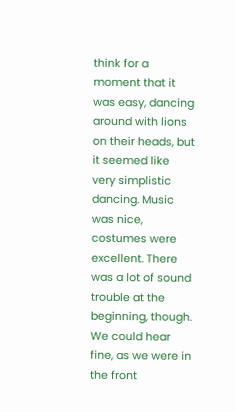think for a moment that it was easy, dancing around with lions on their heads, but it seemed like very simplistic dancing. Music was nice, costumes were excellent. There was a lot of sound trouble at the beginning, though. We could hear fine, as we were in the front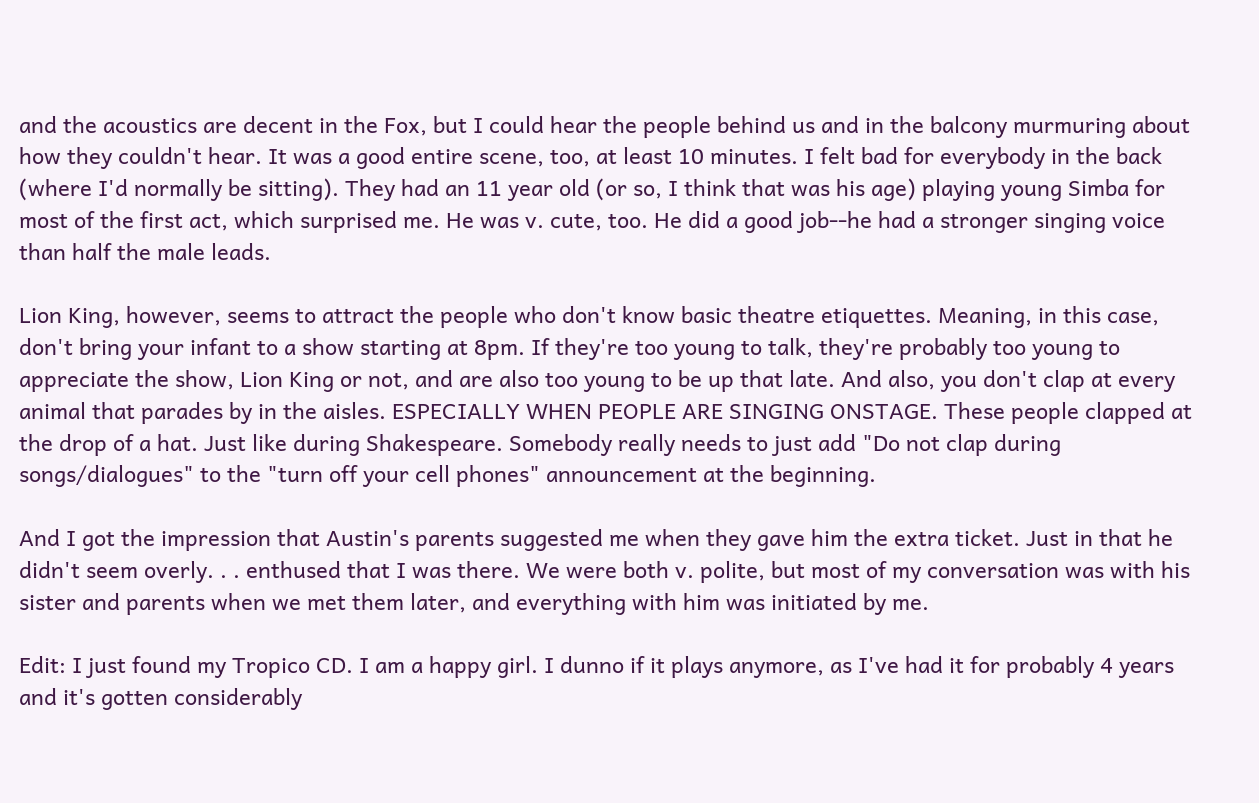and the acoustics are decent in the Fox, but I could hear the people behind us and in the balcony murmuring about how they couldn't hear. It was a good entire scene, too, at least 10 minutes. I felt bad for everybody in the back (where I'd normally be sitting). They had an 11 year old (or so, I think that was his age) playing young Simba for most of the first act, which surprised me. He was v. cute, too. He did a good job--he had a stronger singing voice than half the male leads.

Lion King, however, seems to attract the people who don't know basic theatre etiquettes. Meaning, in this case, don't bring your infant to a show starting at 8pm. If they're too young to talk, they're probably too young to appreciate the show, Lion King or not, and are also too young to be up that late. And also, you don't clap at every animal that parades by in the aisles. ESPECIALLY WHEN PEOPLE ARE SINGING ONSTAGE. These people clapped at the drop of a hat. Just like during Shakespeare. Somebody really needs to just add "Do not clap during songs/dialogues" to the "turn off your cell phones" announcement at the beginning.

And I got the impression that Austin's parents suggested me when they gave him the extra ticket. Just in that he didn't seem overly. . . enthused that I was there. We were both v. polite, but most of my conversation was with his sister and parents when we met them later, and everything with him was initiated by me.

Edit: I just found my Tropico CD. I am a happy girl. I dunno if it plays anymore, as I've had it for probably 4 years and it's gotten considerably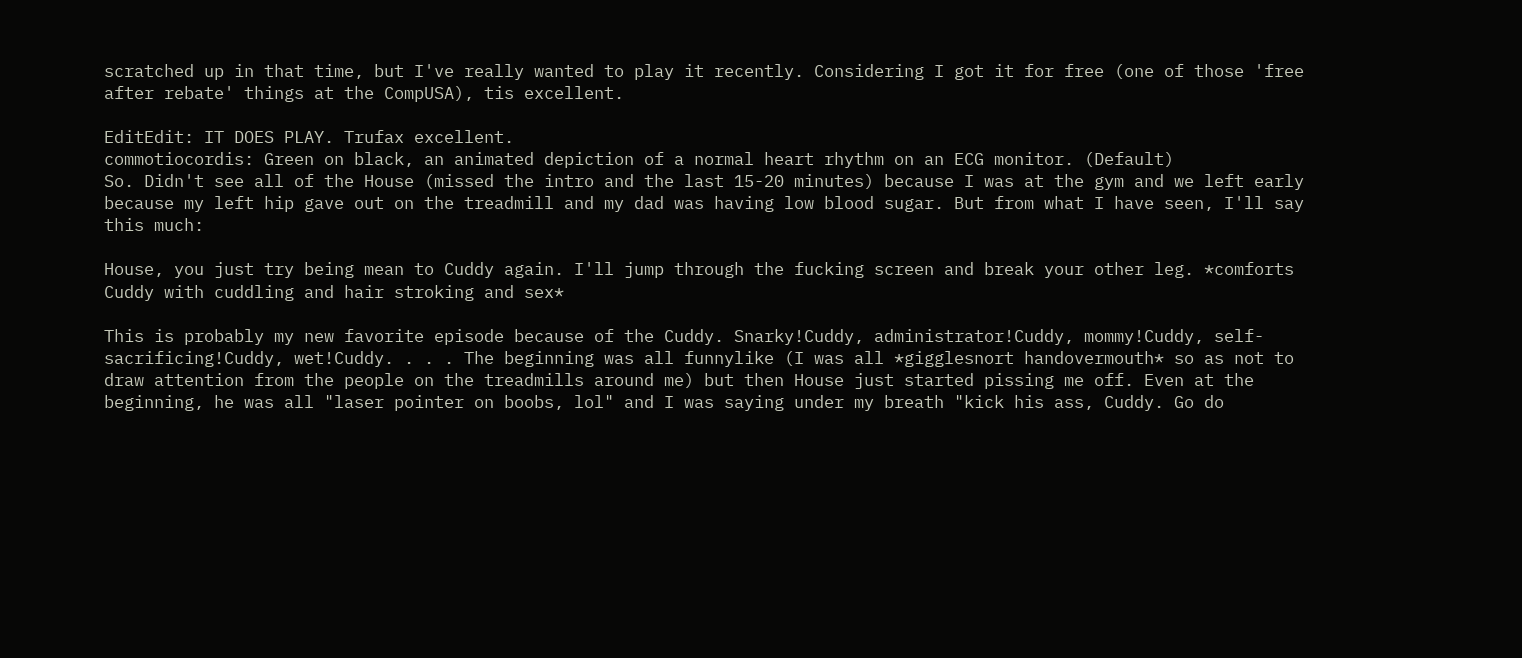scratched up in that time, but I've really wanted to play it recently. Considering I got it for free (one of those 'free after rebate' things at the CompUSA), tis excellent.

EditEdit: IT DOES PLAY. Trufax excellent.
commotiocordis: Green on black, an animated depiction of a normal heart rhythm on an ECG monitor. (Default)
So. Didn't see all of the House (missed the intro and the last 15-20 minutes) because I was at the gym and we left early because my left hip gave out on the treadmill and my dad was having low blood sugar. But from what I have seen, I'll say this much:

House, you just try being mean to Cuddy again. I'll jump through the fucking screen and break your other leg. *comforts Cuddy with cuddling and hair stroking and sex*

This is probably my new favorite episode because of the Cuddy. Snarky!Cuddy, administrator!Cuddy, mommy!Cuddy, self-sacrificing!Cuddy, wet!Cuddy. . . . The beginning was all funnylike (I was all *gigglesnort handovermouth* so as not to draw attention from the people on the treadmills around me) but then House just started pissing me off. Even at the beginning, he was all "laser pointer on boobs, lol" and I was saying under my breath "kick his ass, Cuddy. Go do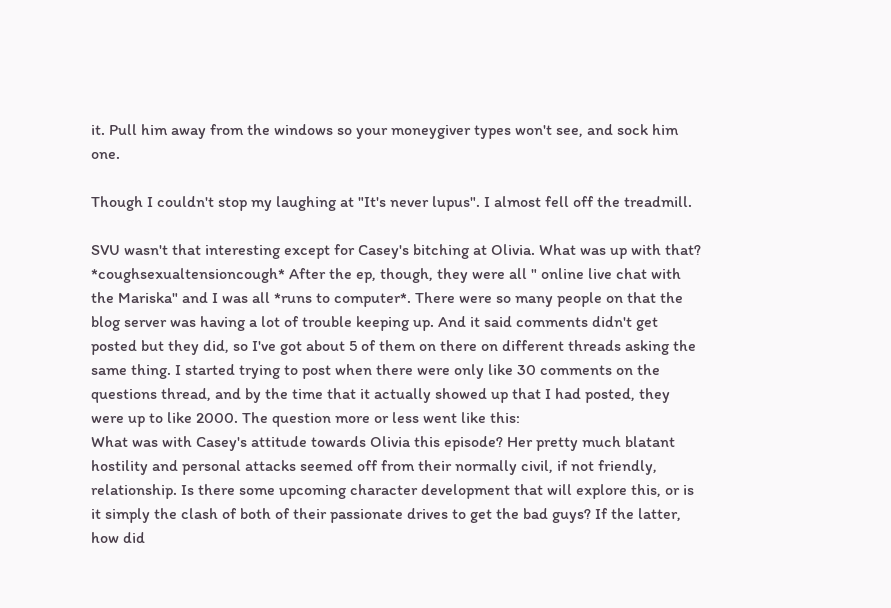it. Pull him away from the windows so your moneygiver types won't see, and sock him one.

Though I couldn't stop my laughing at "It's never lupus". I almost fell off the treadmill.

SVU wasn't that interesting except for Casey's bitching at Olivia. What was up with that? *coughsexualtensioncough* After the ep, though, they were all " online live chat with the Mariska" and I was all *runs to computer*. There were so many people on that the blog server was having a lot of trouble keeping up. And it said comments didn't get posted but they did, so I've got about 5 of them on there on different threads asking the same thing. I started trying to post when there were only like 30 comments on the questions thread, and by the time that it actually showed up that I had posted, they were up to like 2000. The question more or less went like this:
What was with Casey's attitude towards Olivia this episode? Her pretty much blatant hostility and personal attacks seemed off from their normally civil, if not friendly, relationship. Is there some upcoming character development that will explore this, or is it simply the clash of both of their passionate drives to get the bad guys? If the latter, how did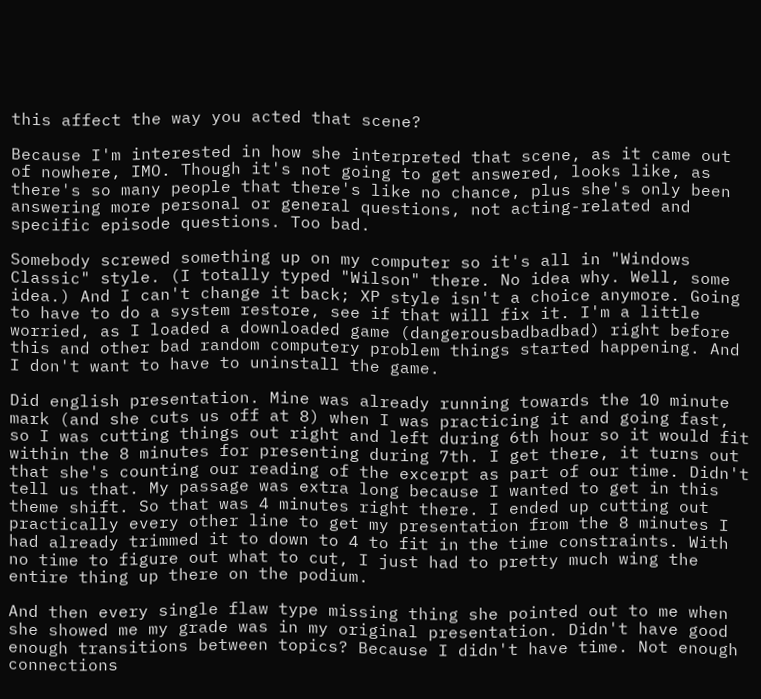this affect the way you acted that scene?

Because I'm interested in how she interpreted that scene, as it came out of nowhere, IMO. Though it's not going to get answered, looks like, as there's so many people that there's like no chance, plus she's only been answering more personal or general questions, not acting-related and specific episode questions. Too bad.

Somebody screwed something up on my computer so it's all in "Windows Classic" style. (I totally typed "Wilson" there. No idea why. Well, some idea.) And I can't change it back; XP style isn't a choice anymore. Going to have to do a system restore, see if that will fix it. I'm a little worried, as I loaded a downloaded game (dangerousbadbadbad) right before this and other bad random computery problem things started happening. And I don't want to have to uninstall the game.

Did english presentation. Mine was already running towards the 10 minute mark (and she cuts us off at 8) when I was practicing it and going fast, so I was cutting things out right and left during 6th hour so it would fit within the 8 minutes for presenting during 7th. I get there, it turns out that she's counting our reading of the excerpt as part of our time. Didn't tell us that. My passage was extra long because I wanted to get in this theme shift. So that was 4 minutes right there. I ended up cutting out practically every other line to get my presentation from the 8 minutes I had already trimmed it to down to 4 to fit in the time constraints. With no time to figure out what to cut, I just had to pretty much wing the entire thing up there on the podium.

And then every single flaw type missing thing she pointed out to me when she showed me my grade was in my original presentation. Didn't have good enough transitions between topics? Because I didn't have time. Not enough connections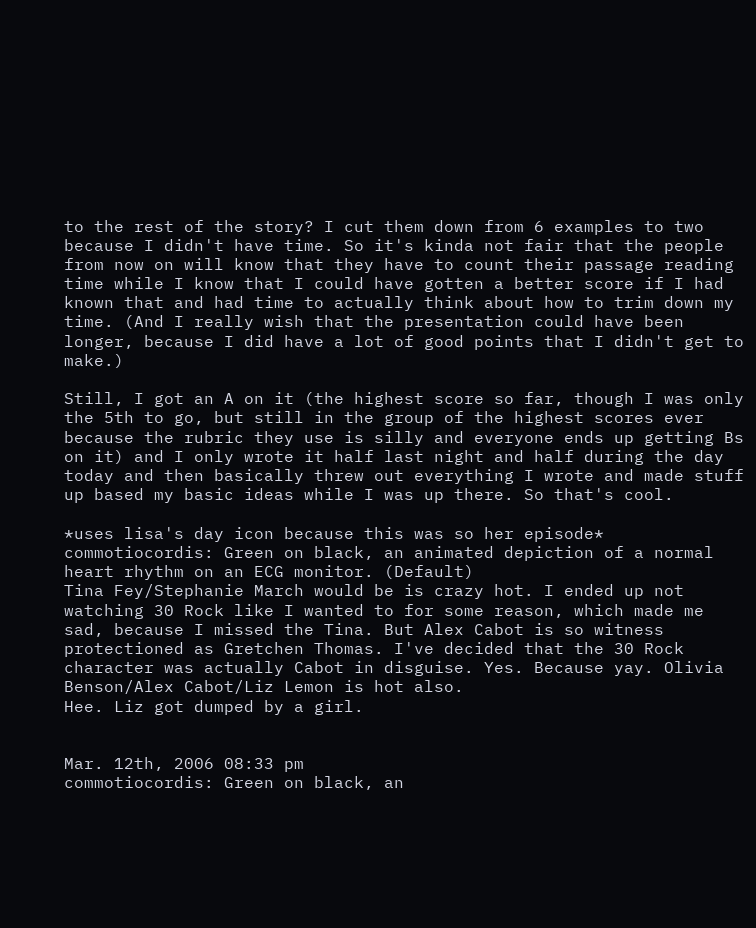to the rest of the story? I cut them down from 6 examples to two because I didn't have time. So it's kinda not fair that the people from now on will know that they have to count their passage reading time while I know that I could have gotten a better score if I had known that and had time to actually think about how to trim down my time. (And I really wish that the presentation could have been longer, because I did have a lot of good points that I didn't get to make.)

Still, I got an A on it (the highest score so far, though I was only the 5th to go, but still in the group of the highest scores ever because the rubric they use is silly and everyone ends up getting Bs on it) and I only wrote it half last night and half during the day today and then basically threw out everything I wrote and made stuff up based my basic ideas while I was up there. So that's cool.

*uses lisa's day icon because this was so her episode*
commotiocordis: Green on black, an animated depiction of a normal heart rhythm on an ECG monitor. (Default)
Tina Fey/Stephanie March would be is crazy hot. I ended up not watching 30 Rock like I wanted to for some reason, which made me sad, because I missed the Tina. But Alex Cabot is so witness protectioned as Gretchen Thomas. I've decided that the 30 Rock character was actually Cabot in disguise. Yes. Because yay. Olivia Benson/Alex Cabot/Liz Lemon is hot also.
Hee. Liz got dumped by a girl.


Mar. 12th, 2006 08:33 pm
commotiocordis: Green on black, an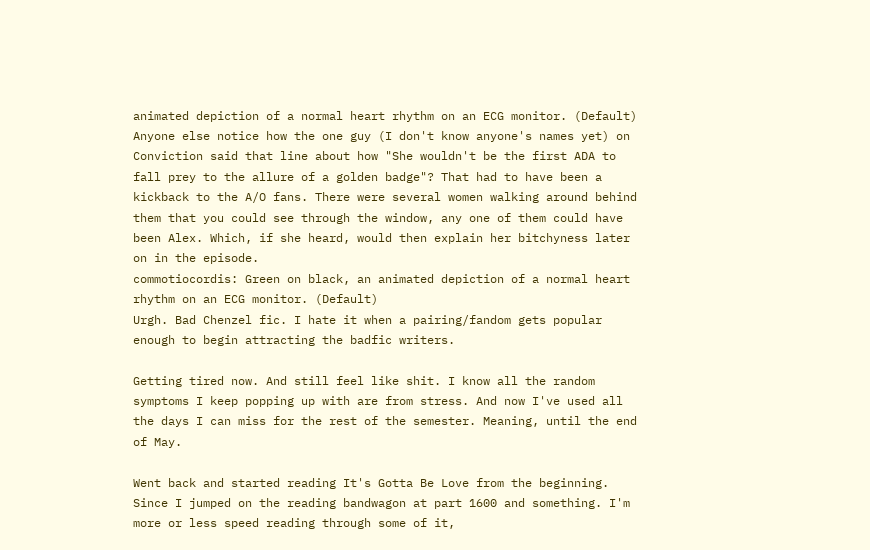animated depiction of a normal heart rhythm on an ECG monitor. (Default)
Anyone else notice how the one guy (I don't know anyone's names yet) on Conviction said that line about how "She wouldn't be the first ADA to fall prey to the allure of a golden badge"? That had to have been a kickback to the A/O fans. There were several women walking around behind them that you could see through the window, any one of them could have been Alex. Which, if she heard, would then explain her bitchyness later on in the episode.
commotiocordis: Green on black, an animated depiction of a normal heart rhythm on an ECG monitor. (Default)
Urgh. Bad Chenzel fic. I hate it when a pairing/fandom gets popular enough to begin attracting the badfic writers.

Getting tired now. And still feel like shit. I know all the random symptoms I keep popping up with are from stress. And now I've used all the days I can miss for the rest of the semester. Meaning, until the end of May.

Went back and started reading It's Gotta Be Love from the beginning. Since I jumped on the reading bandwagon at part 1600 and something. I'm more or less speed reading through some of it,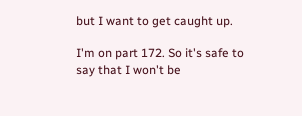but I want to get caught up.

I'm on part 172. So it's safe to say that I won't be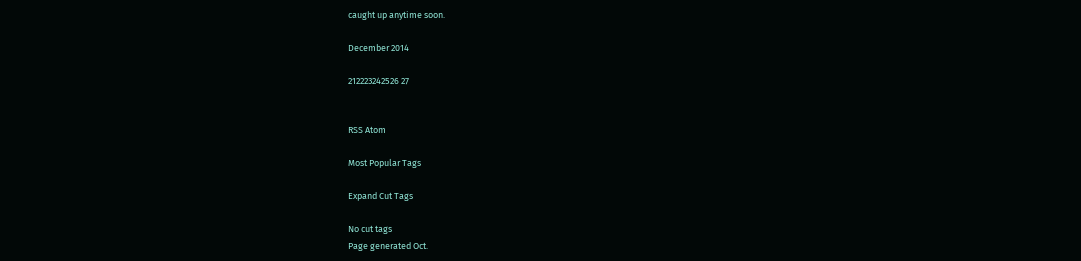caught up anytime soon.

December 2014

212223242526 27


RSS Atom

Most Popular Tags

Expand Cut Tags

No cut tags
Page generated Oct.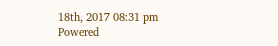18th, 2017 08:31 pm
Powered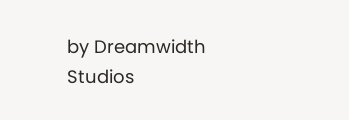by Dreamwidth Studios